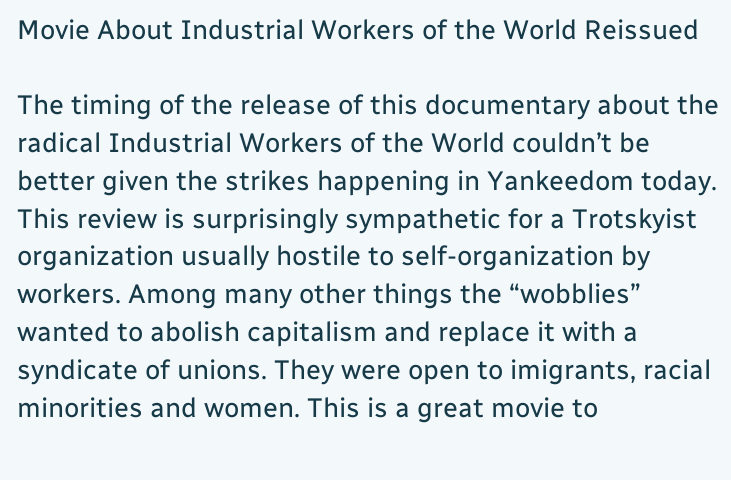Movie About Industrial Workers of the World Reissued

The timing of the release of this documentary about the radical Industrial Workers of the World couldn’t be better given the strikes happening in Yankeedom today. This review is surprisingly sympathetic for a Trotskyist organization usually hostile to self-organization by workers. Among many other things the “wobblies” wanted to abolish capitalism and replace it with a syndicate of unions. They were open to imigrants, racial minorities and women. This is a great movie to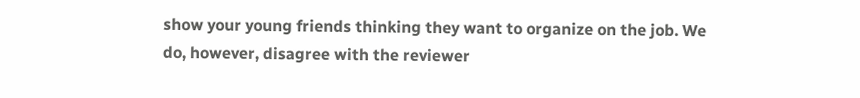show your young friends thinking they want to organize on the job. We do, however, disagree with the reviewer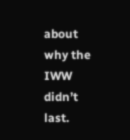about why the IWW didn’t last.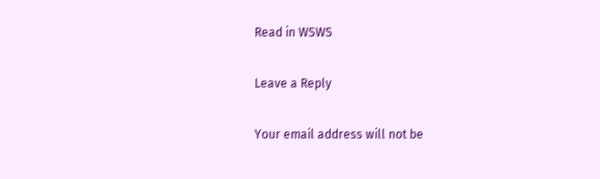Read in WSWS

Leave a Reply

Your email address will not be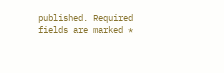published. Required fields are marked *